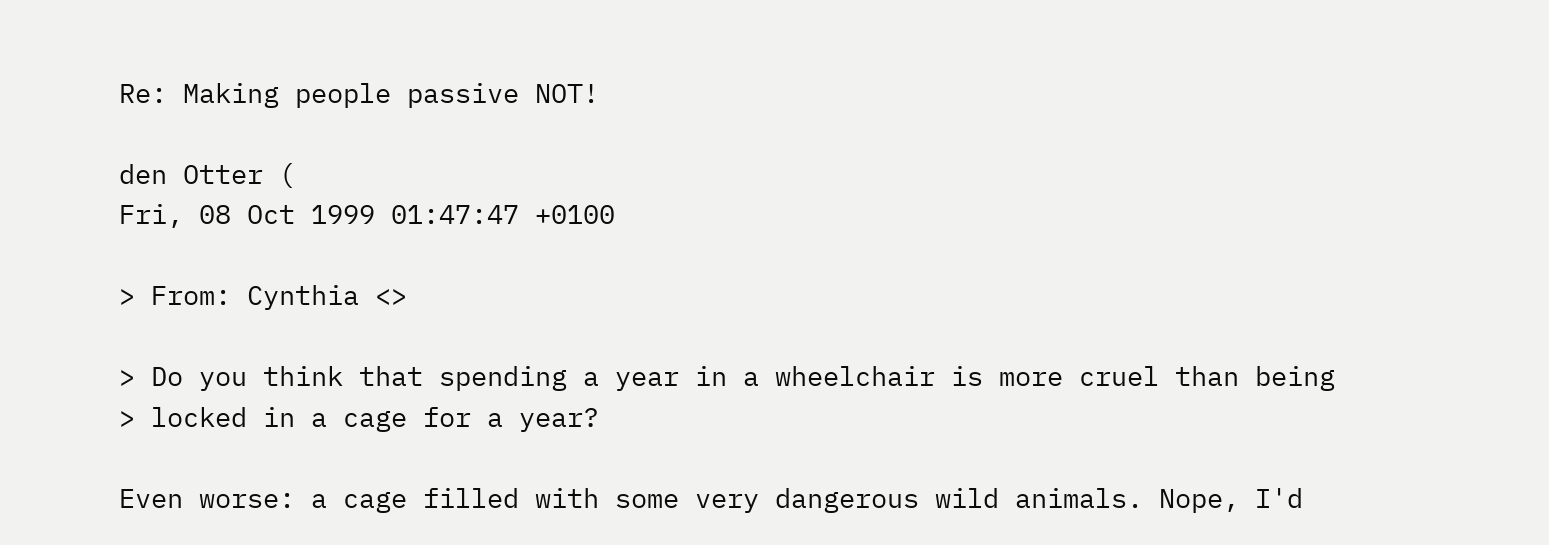Re: Making people passive NOT!

den Otter (
Fri, 08 Oct 1999 01:47:47 +0100

> From: Cynthia <>

> Do you think that spending a year in a wheelchair is more cruel than being
> locked in a cage for a year?

Even worse: a cage filled with some very dangerous wild animals. Nope, I'd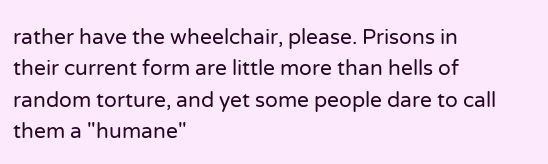rather have the wheelchair, please. Prisons in their current form are little more than hells of random torture, and yet some people dare to call them a "humane"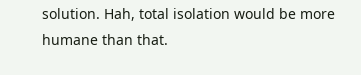solution. Hah, total isolation would be more humane than that.